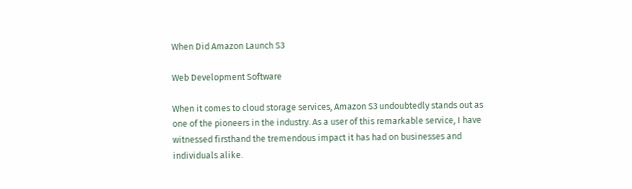When Did Amazon Launch S3

Web Development Software

When it comes to cloud storage services, Amazon S3 undoubtedly stands out as one of the pioneers in the industry. As a user of this remarkable service, I have witnessed firsthand the tremendous impact it has had on businesses and individuals alike.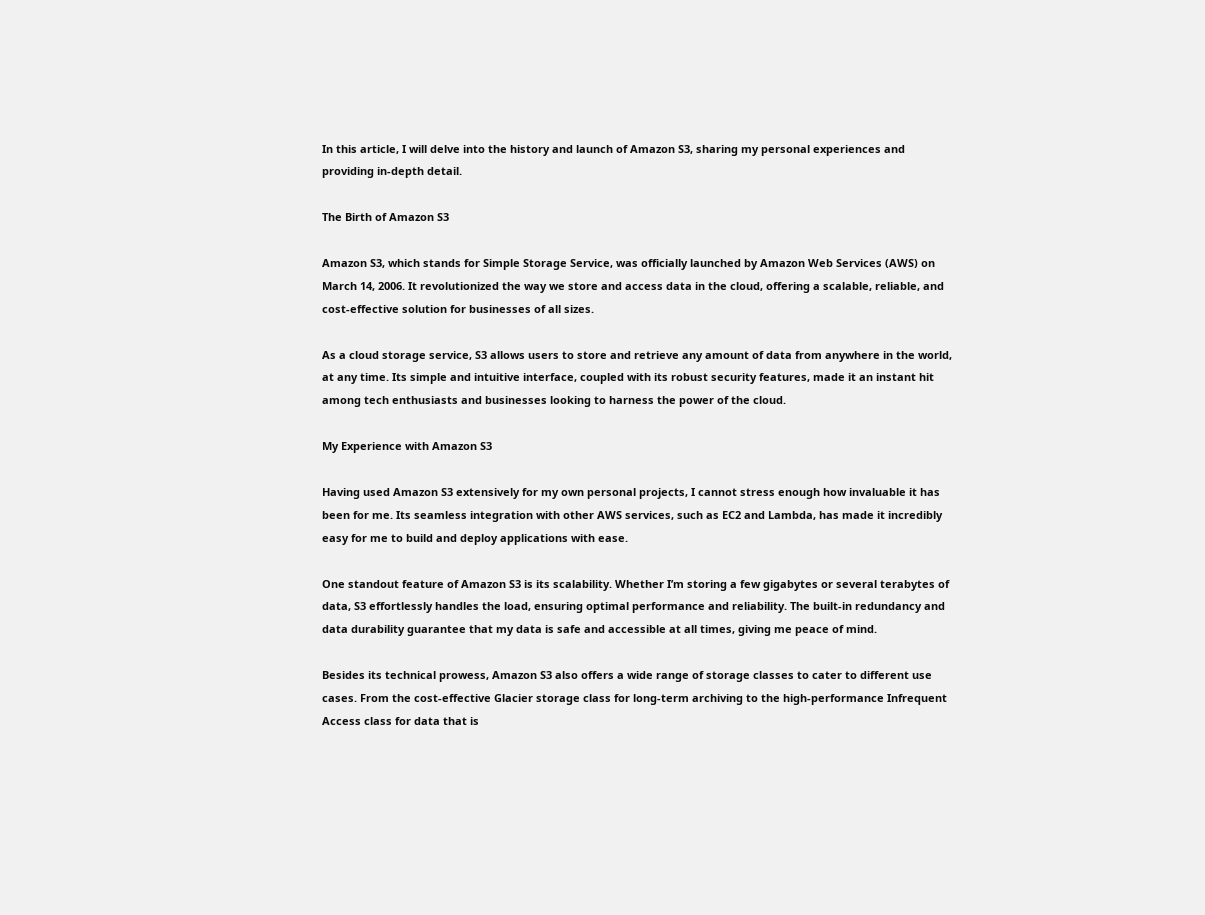In this article, I will delve into the history and launch of Amazon S3, sharing my personal experiences and providing in-depth detail.

The Birth of Amazon S3

Amazon S3, which stands for Simple Storage Service, was officially launched by Amazon Web Services (AWS) on March 14, 2006. It revolutionized the way we store and access data in the cloud, offering a scalable, reliable, and cost-effective solution for businesses of all sizes.

As a cloud storage service, S3 allows users to store and retrieve any amount of data from anywhere in the world, at any time. Its simple and intuitive interface, coupled with its robust security features, made it an instant hit among tech enthusiasts and businesses looking to harness the power of the cloud.

My Experience with Amazon S3

Having used Amazon S3 extensively for my own personal projects, I cannot stress enough how invaluable it has been for me. Its seamless integration with other AWS services, such as EC2 and Lambda, has made it incredibly easy for me to build and deploy applications with ease.

One standout feature of Amazon S3 is its scalability. Whether I’m storing a few gigabytes or several terabytes of data, S3 effortlessly handles the load, ensuring optimal performance and reliability. The built-in redundancy and data durability guarantee that my data is safe and accessible at all times, giving me peace of mind.

Besides its technical prowess, Amazon S3 also offers a wide range of storage classes to cater to different use cases. From the cost-effective Glacier storage class for long-term archiving to the high-performance Infrequent Access class for data that is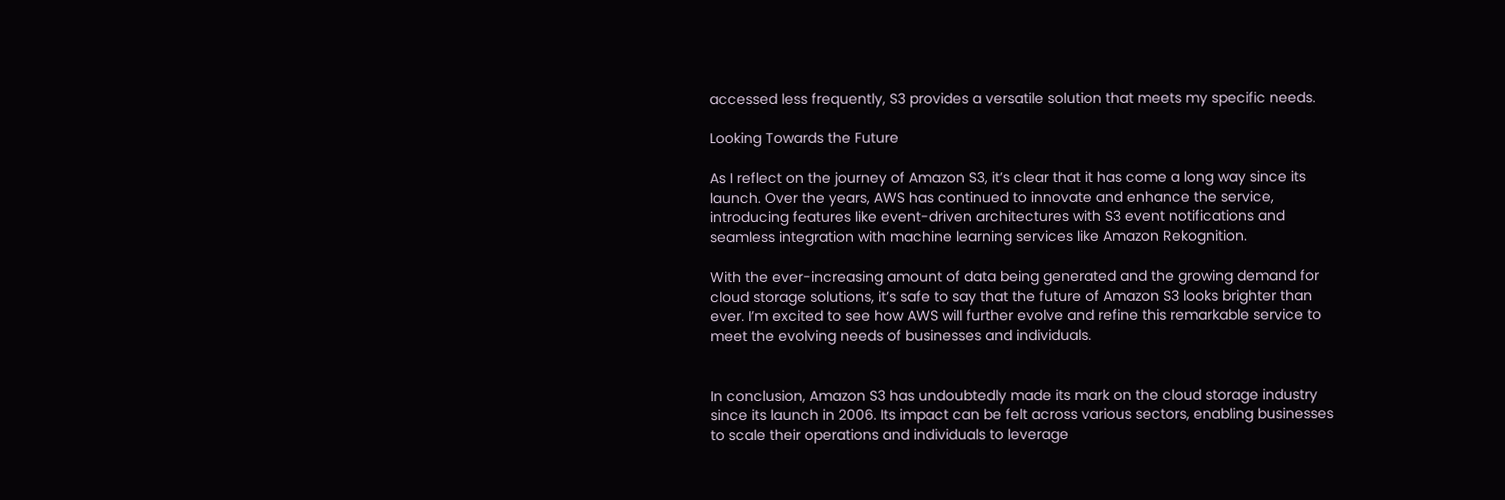accessed less frequently, S3 provides a versatile solution that meets my specific needs.

Looking Towards the Future

As I reflect on the journey of Amazon S3, it’s clear that it has come a long way since its launch. Over the years, AWS has continued to innovate and enhance the service, introducing features like event-driven architectures with S3 event notifications and seamless integration with machine learning services like Amazon Rekognition.

With the ever-increasing amount of data being generated and the growing demand for cloud storage solutions, it’s safe to say that the future of Amazon S3 looks brighter than ever. I’m excited to see how AWS will further evolve and refine this remarkable service to meet the evolving needs of businesses and individuals.


In conclusion, Amazon S3 has undoubtedly made its mark on the cloud storage industry since its launch in 2006. Its impact can be felt across various sectors, enabling businesses to scale their operations and individuals to leverage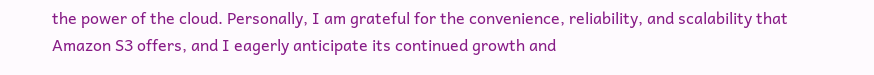the power of the cloud. Personally, I am grateful for the convenience, reliability, and scalability that Amazon S3 offers, and I eagerly anticipate its continued growth and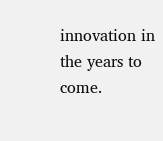innovation in the years to come.